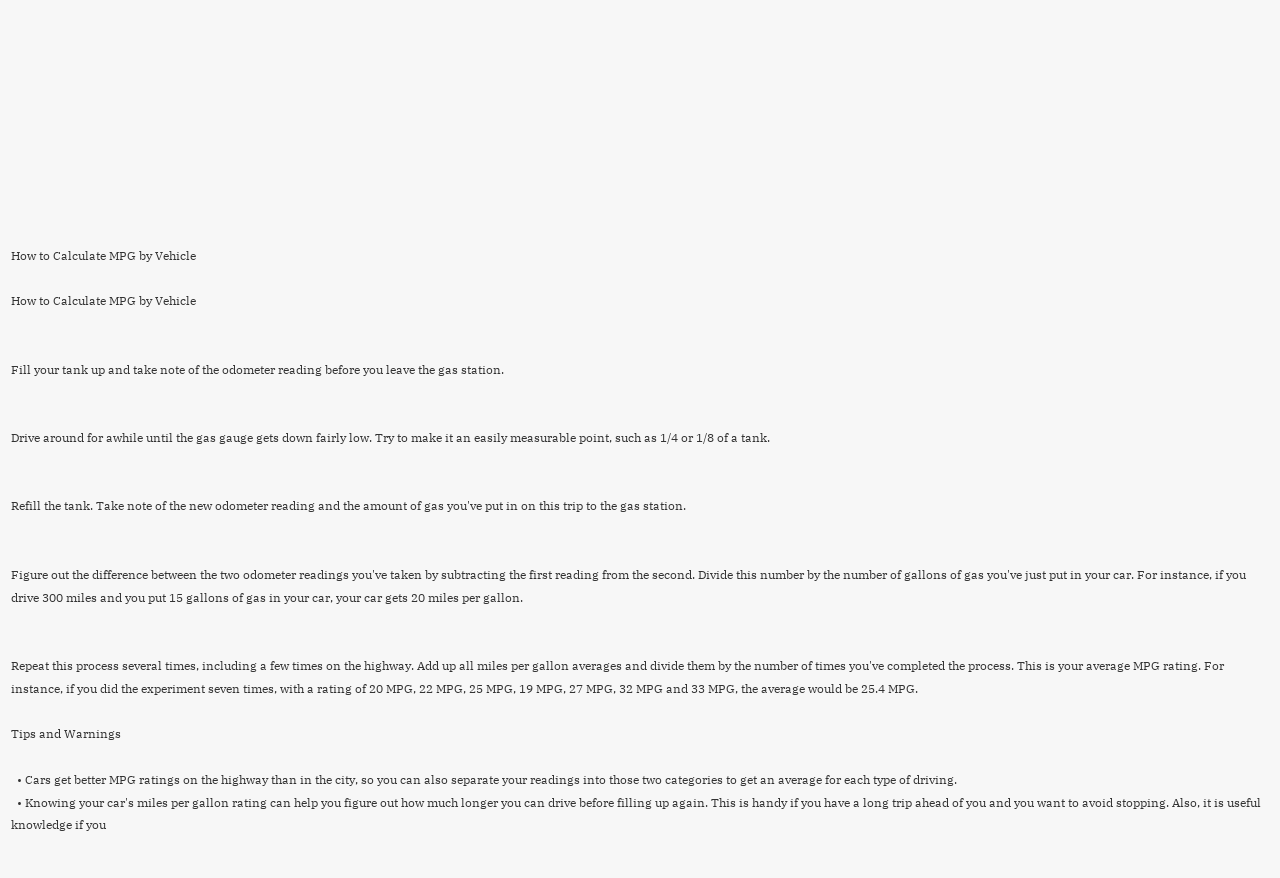How to Calculate MPG by Vehicle

How to Calculate MPG by Vehicle


Fill your tank up and take note of the odometer reading before you leave the gas station.


Drive around for awhile until the gas gauge gets down fairly low. Try to make it an easily measurable point, such as 1/4 or 1/8 of a tank.


Refill the tank. Take note of the new odometer reading and the amount of gas you've put in on this trip to the gas station.


Figure out the difference between the two odometer readings you've taken by subtracting the first reading from the second. Divide this number by the number of gallons of gas you've just put in your car. For instance, if you drive 300 miles and you put 15 gallons of gas in your car, your car gets 20 miles per gallon.


Repeat this process several times, including a few times on the highway. Add up all miles per gallon averages and divide them by the number of times you've completed the process. This is your average MPG rating. For instance, if you did the experiment seven times, with a rating of 20 MPG, 22 MPG, 25 MPG, 19 MPG, 27 MPG, 32 MPG and 33 MPG, the average would be 25.4 MPG.

Tips and Warnings

  • Cars get better MPG ratings on the highway than in the city, so you can also separate your readings into those two categories to get an average for each type of driving.
  • Knowing your car's miles per gallon rating can help you figure out how much longer you can drive before filling up again. This is handy if you have a long trip ahead of you and you want to avoid stopping. Also, it is useful knowledge if you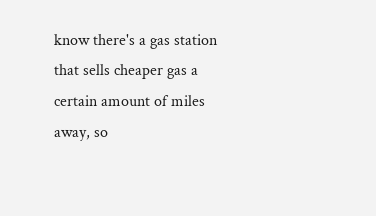know there's a gas station that sells cheaper gas a certain amount of miles away, so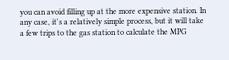you can avoid filling up at the more expensive station. In any case, it's a relatively simple process, but it will take a few trips to the gas station to calculate the MPG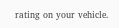rating on your vehicle.